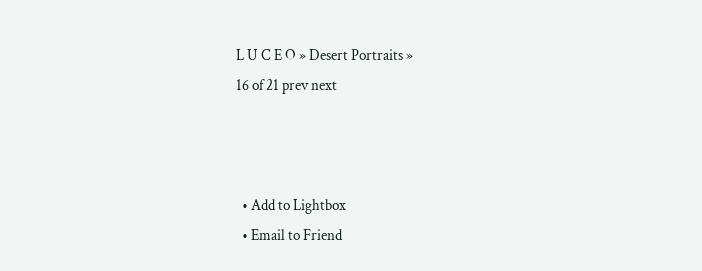L U C E O » Desert Portraits »
16 of 21 prev next



  • Add to Lightbox
  • Email to Friend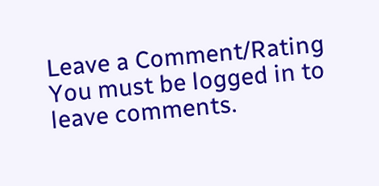Leave a Comment/Rating
You must be logged in to leave comments.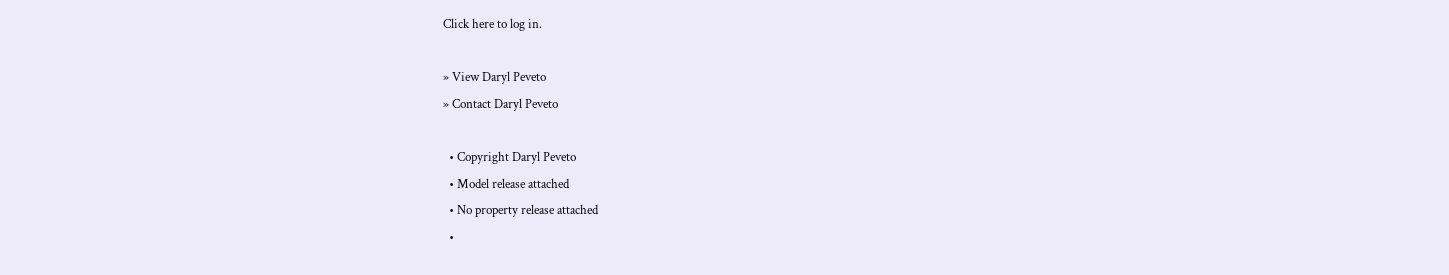Click here to log in.

» View Daryl Peveto
» Contact Daryl Peveto

  • Copyright Daryl Peveto
  • Model release attached
  • No property release attached
  •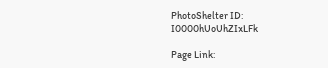PhotoShelter ID: I0000hUoUhZIxLFk

Page Link: